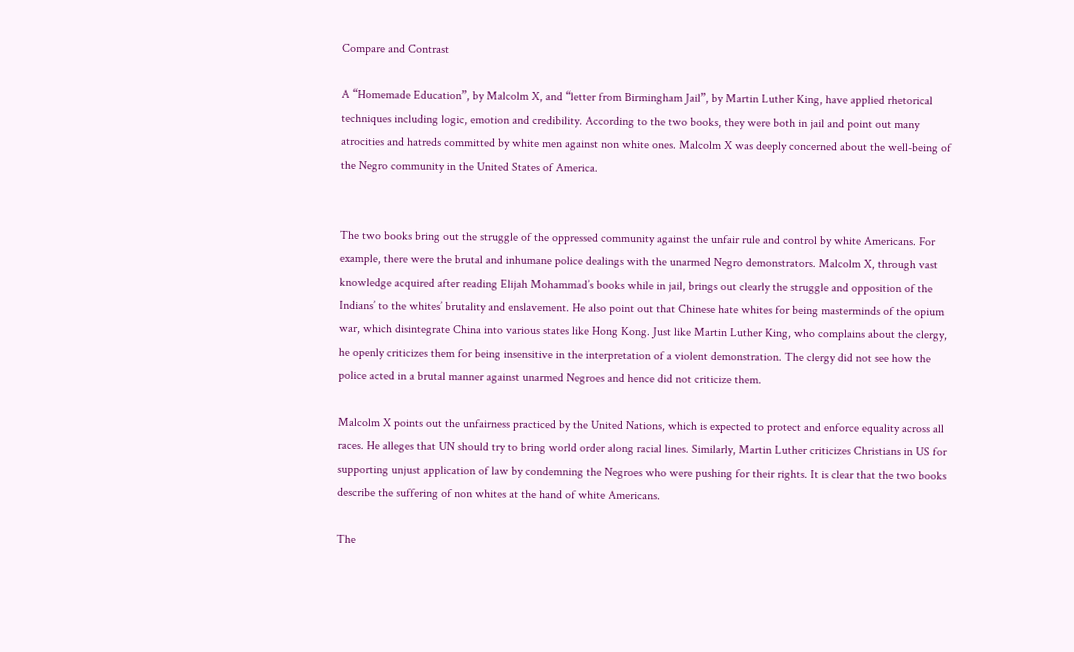Compare and Contrast

A “Homemade Education”, by Malcolm X, and “letter from Birmingham Jail”, by Martin Luther King, have applied rhetorical techniques including logic, emotion and credibility. According to the two books, they were both in jail and point out many atrocities and hatreds committed by white men against non white ones. Malcolm X was deeply concerned about the well-being of the Negro community in the United States of America.


The two books bring out the struggle of the oppressed community against the unfair rule and control by white Americans. For example, there were the brutal and inhumane police dealings with the unarmed Negro demonstrators. Malcolm X, through vast knowledge acquired after reading Elijah Mohammad’s books while in jail, brings out clearly the struggle and opposition of the Indians’ to the whites’ brutality and enslavement. He also point out that Chinese hate whites for being masterminds of the opium war, which disintegrate China into various states like Hong Kong. Just like Martin Luther King, who complains about the clergy, he openly criticizes them for being insensitive in the interpretation of a violent demonstration. The clergy did not see how the police acted in a brutal manner against unarmed Negroes and hence did not criticize them.

Malcolm X points out the unfairness practiced by the United Nations, which is expected to protect and enforce equality across all races. He alleges that UN should try to bring world order along racial lines. Similarly, Martin Luther criticizes Christians in US for supporting unjust application of law by condemning the Negroes who were pushing for their rights. It is clear that the two books describe the suffering of non whites at the hand of white Americans.

The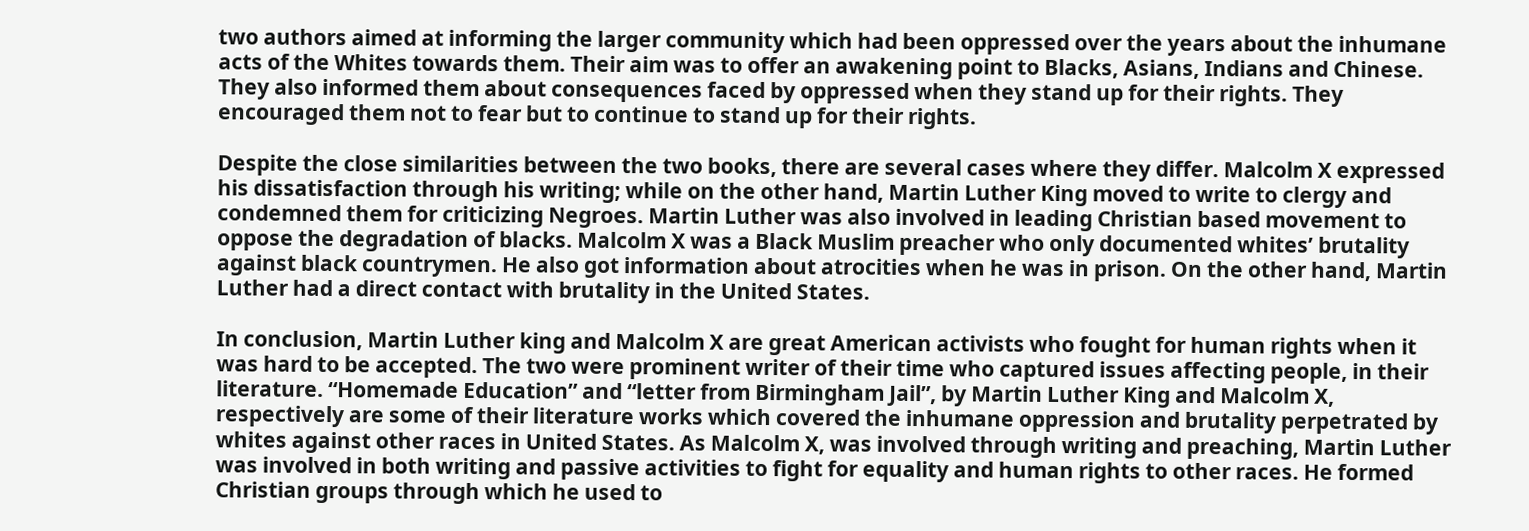two authors aimed at informing the larger community which had been oppressed over the years about the inhumane acts of the Whites towards them. Their aim was to offer an awakening point to Blacks, Asians, Indians and Chinese. They also informed them about consequences faced by oppressed when they stand up for their rights. They encouraged them not to fear but to continue to stand up for their rights.

Despite the close similarities between the two books, there are several cases where they differ. Malcolm X expressed his dissatisfaction through his writing; while on the other hand, Martin Luther King moved to write to clergy and condemned them for criticizing Negroes. Martin Luther was also involved in leading Christian based movement to oppose the degradation of blacks. Malcolm X was a Black Muslim preacher who only documented whites’ brutality against black countrymen. He also got information about atrocities when he was in prison. On the other hand, Martin Luther had a direct contact with brutality in the United States.

In conclusion, Martin Luther king and Malcolm X are great American activists who fought for human rights when it was hard to be accepted. The two were prominent writer of their time who captured issues affecting people, in their literature. “Homemade Education” and “letter from Birmingham Jail”, by Martin Luther King and Malcolm X, respectively are some of their literature works which covered the inhumane oppression and brutality perpetrated by whites against other races in United States. As Malcolm X, was involved through writing and preaching, Martin Luther was involved in both writing and passive activities to fight for equality and human rights to other races. He formed Christian groups through which he used to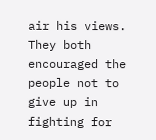air his views. They both encouraged the people not to give up in fighting for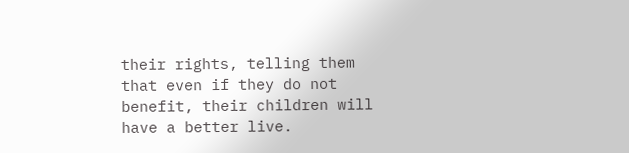their rights, telling them that even if they do not benefit, their children will have a better live.